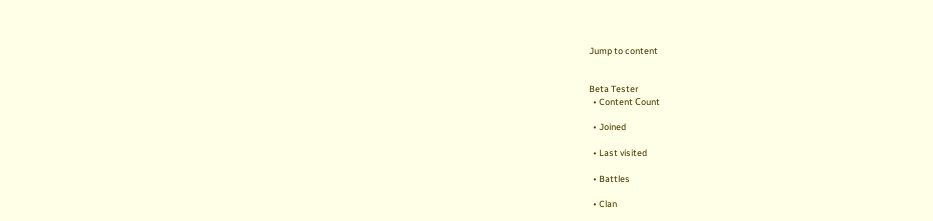Jump to content


Beta Tester
  • Content Сount

  • Joined

  • Last visited

  • Battles

  • Clan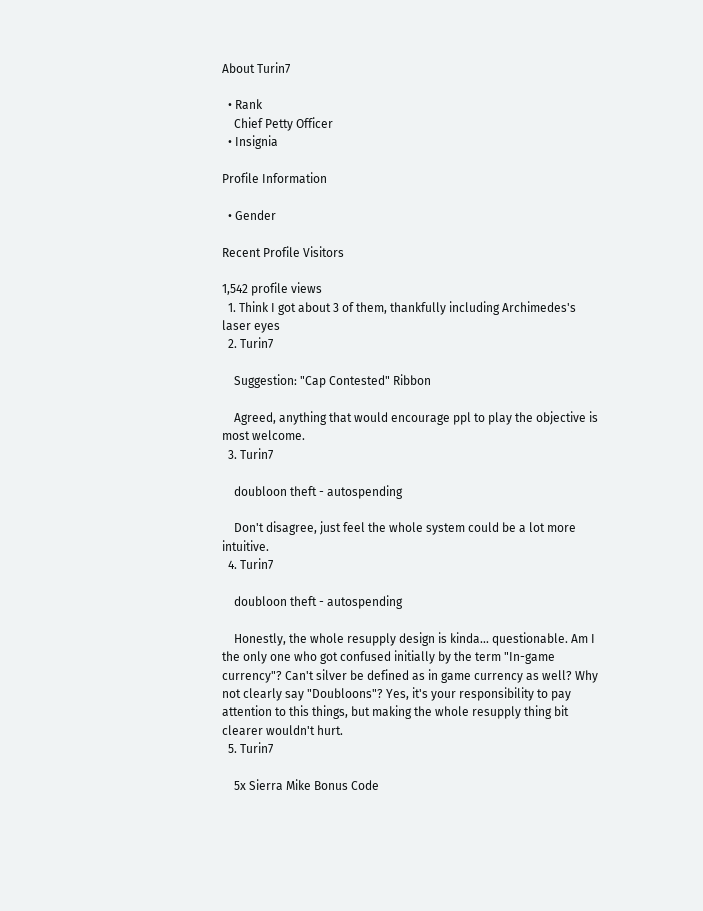About Turin7

  • Rank
    Chief Petty Officer
  • Insignia

Profile Information

  • Gender

Recent Profile Visitors

1,542 profile views
  1. Think I got about 3 of them, thankfully including Archimedes's laser eyes
  2. Turin7

    Suggestion: "Cap Contested" Ribbon

    Agreed, anything that would encourage ppl to play the objective is most welcome.
  3. Turin7

    doubloon theft - autospending

    Don't disagree, just feel the whole system could be a lot more intuitive.
  4. Turin7

    doubloon theft - autospending

    Honestly, the whole resupply design is kinda... questionable. Am I the only one who got confused initially by the term "In-game currency"? Can't silver be defined as in game currency as well? Why not clearly say "Doubloons"? Yes, it's your responsibility to pay attention to this things, but making the whole resupply thing bit clearer wouldn't hurt.
  5. Turin7

    5x Sierra Mike Bonus Code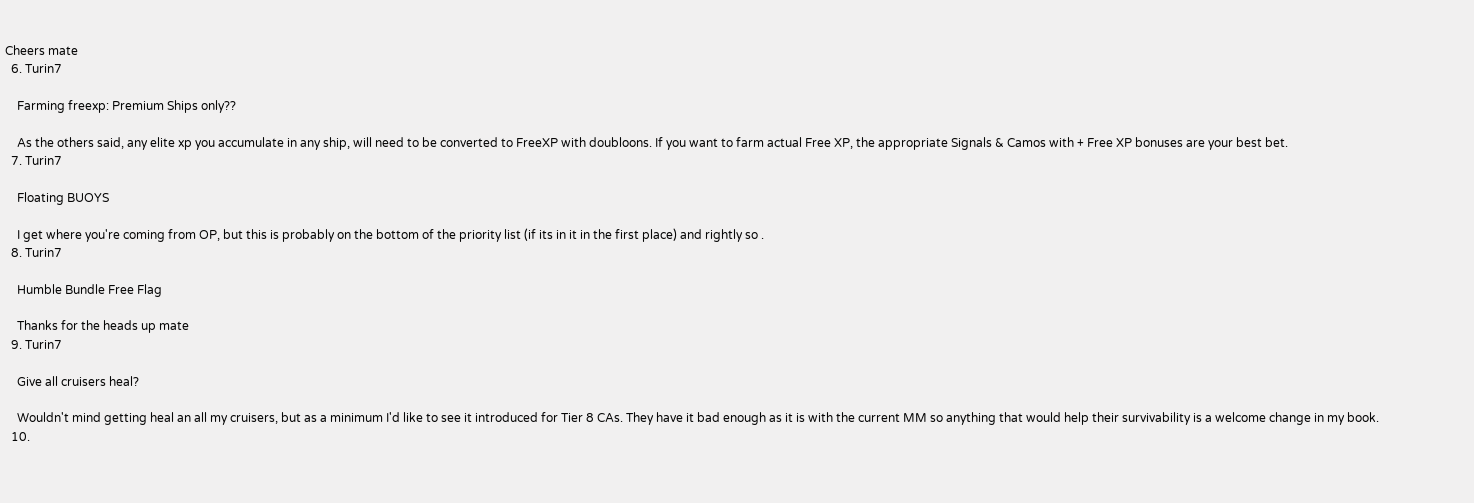Cheers mate
  6. Turin7

    Farming freexp: Premium Ships only??

    As the others said, any elite xp you accumulate in any ship, will need to be converted to FreeXP with doubloons. If you want to farm actual Free XP, the appropriate Signals & Camos with + Free XP bonuses are your best bet.
  7. Turin7

    Floating BUOYS

    I get where you're coming from OP, but this is probably on the bottom of the priority list (if its in it in the first place) and rightly so .
  8. Turin7

    Humble Bundle Free Flag

    Thanks for the heads up mate
  9. Turin7

    Give all cruisers heal?

    Wouldn't mind getting heal an all my cruisers, but as a minimum I'd like to see it introduced for Tier 8 CAs. They have it bad enough as it is with the current MM so anything that would help their survivability is a welcome change in my book.
  10.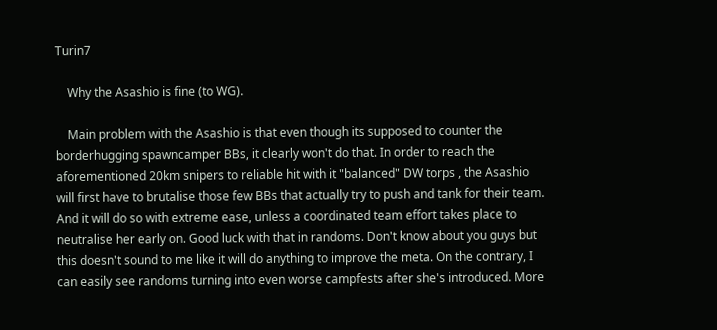Turin7

    Why the Asashio is fine (to WG).

    Main problem with the Asashio is that even though its supposed to counter the borderhugging spawncamper BBs, it clearly won't do that. In order to reach the aforementioned 20km snipers to reliable hit with it "balanced" DW torps , the Asashio will first have to brutalise those few BBs that actually try to push and tank for their team. And it will do so with extreme ease, unless a coordinated team effort takes place to neutralise her early on. Good luck with that in randoms. Don't know about you guys but this doesn't sound to me like it will do anything to improve the meta. On the contrary, I can easily see randoms turning into even worse campfests after she's introduced. More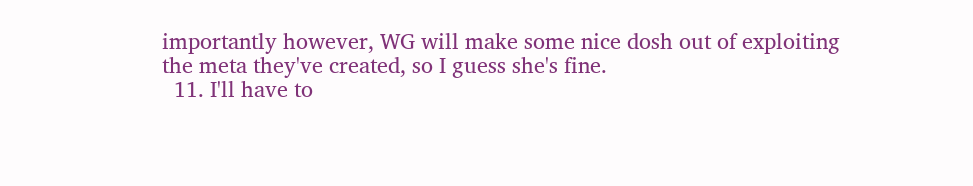importantly however, WG will make some nice dosh out of exploiting the meta they've created, so I guess she's fine.
  11. I'll have to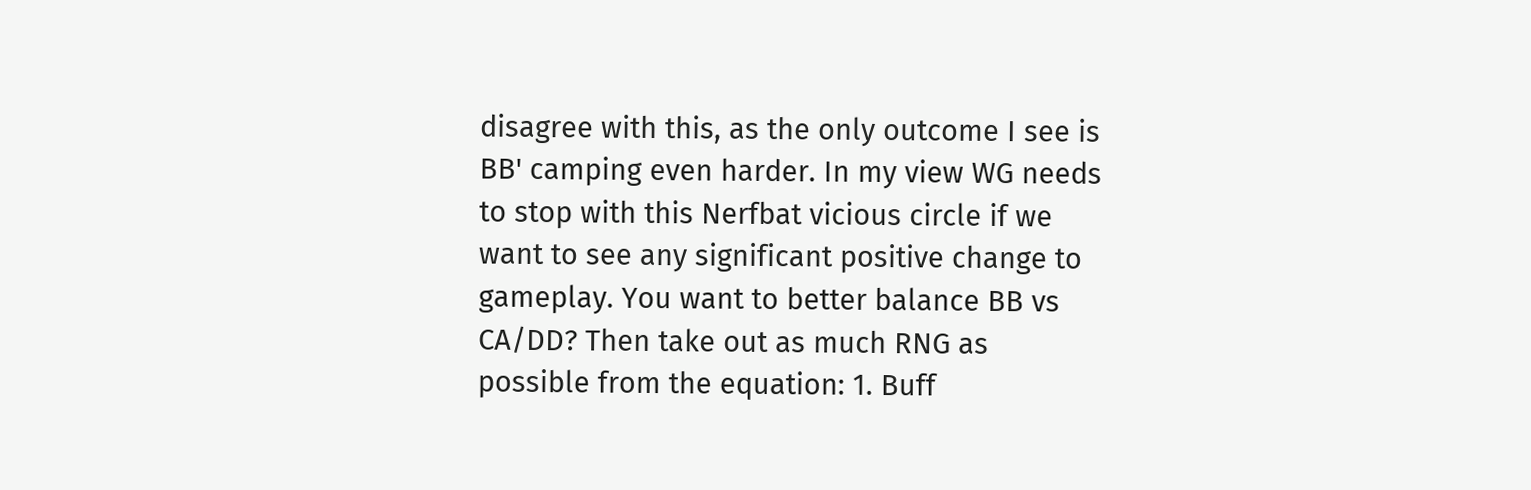disagree with this, as the only outcome I see is BB' camping even harder. In my view WG needs to stop with this Nerfbat vicious circle if we want to see any significant positive change to gameplay. You want to better balance BB vs CA/DD? Then take out as much RNG as possible from the equation: 1. Buff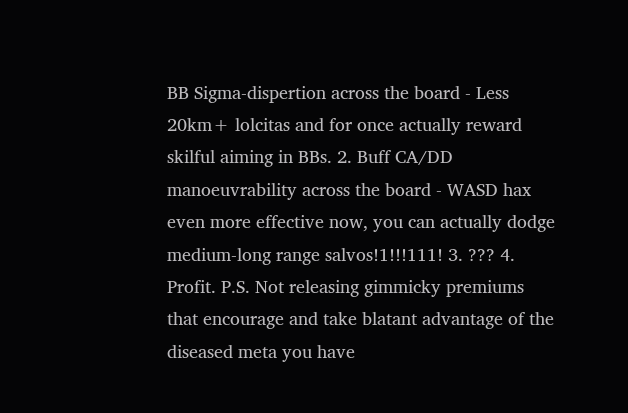BB Sigma-dispertion across the board - Less 20km+ lolcitas and for once actually reward skilful aiming in BBs. 2. Buff CA/DD manoeuvrability across the board - WASD hax even more effective now, you can actually dodge medium-long range salvos!1!!!111! 3. ??? 4. Profit. P.S. Not releasing gimmicky premiums that encourage and take blatant advantage of the diseased meta you have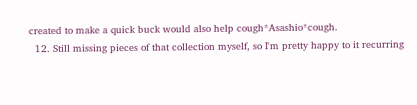created to make a quick buck would also help cough*Asashio*cough.
  12. Still missing pieces of that collection myself, so I'm pretty happy to it recurring